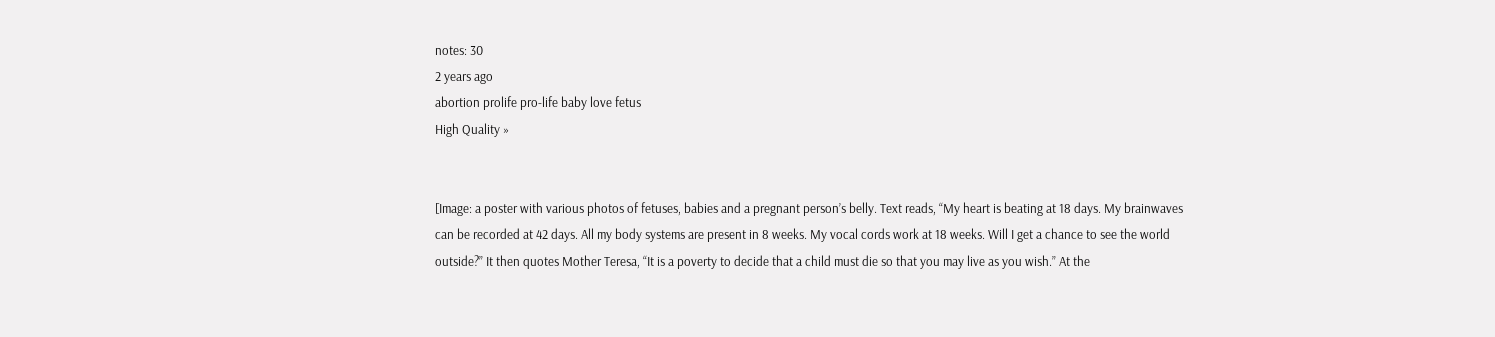notes: 30
2 years ago
abortion prolife pro-life baby love fetus
High Quality »


[Image: a poster with various photos of fetuses, babies and a pregnant person’s belly. Text reads, “My heart is beating at 18 days. My brainwaves can be recorded at 42 days. All my body systems are present in 8 weeks. My vocal cords work at 18 weeks. Will I get a chance to see the world outside?” It then quotes Mother Teresa, “It is a poverty to decide that a child must die so that you may live as you wish.” At the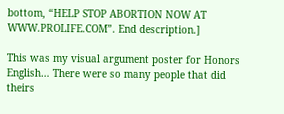bottom, “HELP STOP ABORTION NOW AT WWW.PROLIFE.COM”. End description.]

This was my visual argument poster for Honors English… There were so many people that did theirs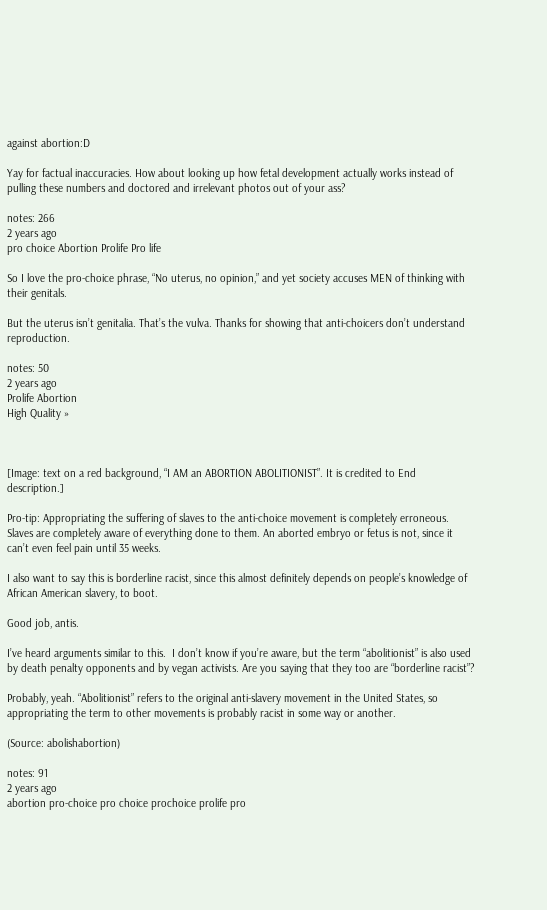against abortion:D

Yay for factual inaccuracies. How about looking up how fetal development actually works instead of pulling these numbers and doctored and irrelevant photos out of your ass?

notes: 266
2 years ago
pro choice Abortion Prolife Pro life

So I love the pro-choice phrase, “No uterus, no opinion,” and yet society accuses MEN of thinking with their genitals.

But the uterus isn’t genitalia. That’s the vulva. Thanks for showing that anti-choicers don’t understand reproduction.

notes: 50
2 years ago
Prolife Abortion
High Quality »



[Image: text on a red background, “I AM an ABORTION ABOLITIONIST”. It is credited to End description.]

Pro-tip: Appropriating the suffering of slaves to the anti-choice movement is completely erroneous. Slaves are completely aware of everything done to them. An aborted embryo or fetus is not, since it can’t even feel pain until 35 weeks.

I also want to say this is borderline racist, since this almost definitely depends on people’s knowledge of African American slavery, to boot.

Good job, antis.

I’ve heard arguments similar to this.  I don’t know if you’re aware, but the term “abolitionist” is also used by death penalty opponents and by vegan activists. Are you saying that they too are “borderline racist”?

Probably, yeah. “Abolitionist” refers to the original anti-slavery movement in the United States, so appropriating the term to other movements is probably racist in some way or another.

(Source: abolishabortion)

notes: 91
2 years ago
abortion pro-choice pro choice prochoice prolife pro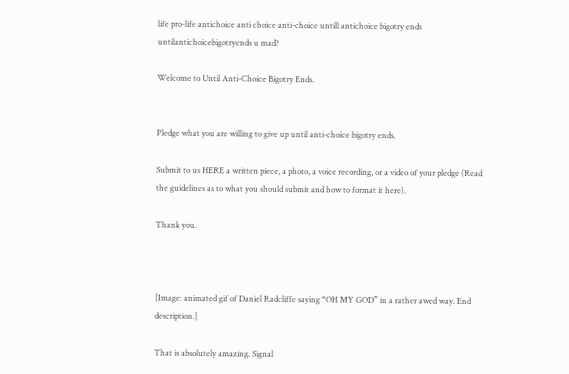life pro-life antichoice anti choice anti-choice untill antichoice bigotry ends untilantichoicebigotryends u mad?

Welcome to Until Anti-Choice Bigotry Ends.


Pledge what you are willing to give up until anti-choice bigotry ends.

Submit to us HERE a written piece, a photo, a voice recording, or a video of your pledge (Read the guidelines as to what you should submit and how to format it here).

Thank you.



[Image: animated gif of Daniel Radcliffe saying “OH MY GOD” in a rather awed way. End description.]

That is absolutely amazing. Signal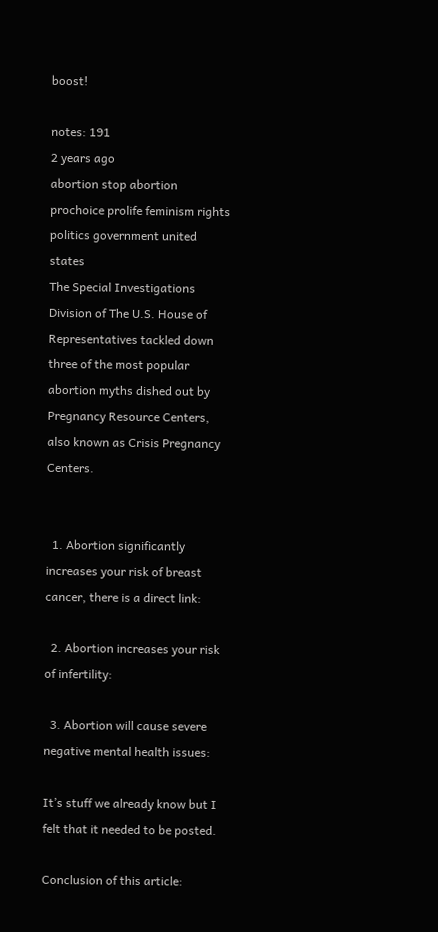boost!

notes: 191
2 years ago
abortion stop abortion prochoice prolife feminism rights politics government united states
The Special Investigations Division of The U.S. House of Representatives tackled down three of the most popular abortion myths dished out by Pregnancy Resource Centers, also known as Crisis Pregnancy Centers.


  1. Abortion significantly increases your risk of breast cancer, there is a direct link:

  2. Abortion increases your risk of infertility:

  3. Abortion will cause severe negative mental health issues:

It’s stuff we already know but I felt that it needed to be posted.

Conclusion of this article: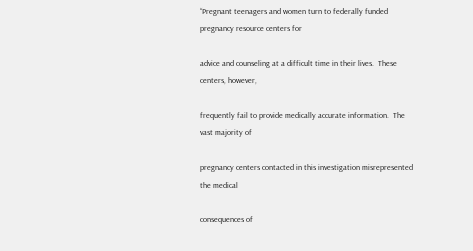“Pregnant teenagers and women turn to federally funded pregnancy resource centers for

advice and counseling at a difficult time in their lives.  These centers, however,

frequently fail to provide medically accurate information.  The vast majority of

pregnancy centers contacted in this investigation misrepresented the medical

consequences of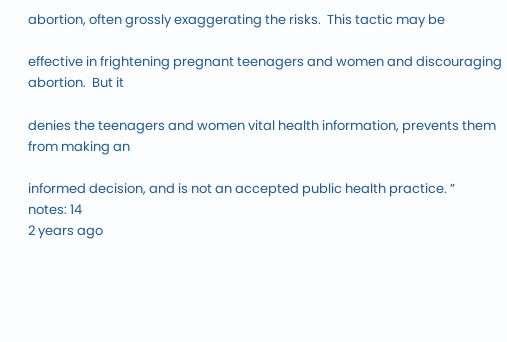abortion, often grossly exaggerating the risks.  This tactic may be

effective in frightening pregnant teenagers and women and discouraging abortion.  But it

denies the teenagers and women vital health information, prevents them from making an

informed decision, and is not an accepted public health practice. ”
notes: 14
2 years ago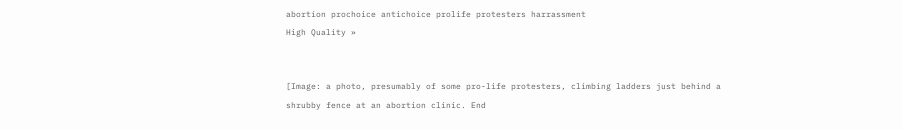abortion prochoice antichoice prolife protesters harrassment
High Quality »


[Image: a photo, presumably of some pro-life protesters, climbing ladders just behind a shrubby fence at an abortion clinic. End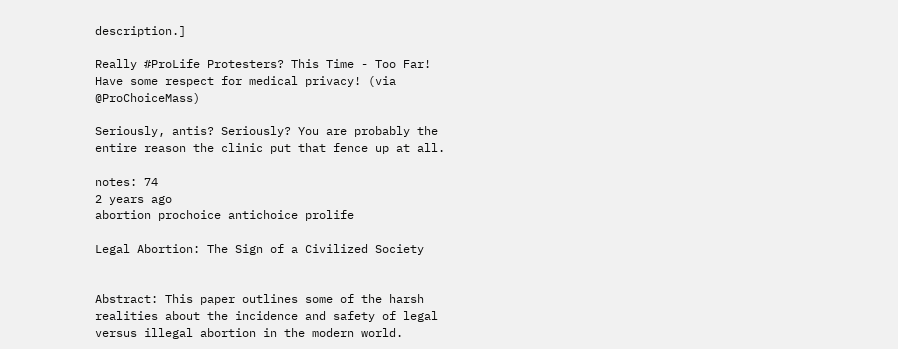description.]

Really #ProLife Protesters? This Time - Too Far! Have some respect for medical privacy! (via @ProChoiceMass)

Seriously, antis? Seriously? You are probably the entire reason the clinic put that fence up at all.

notes: 74
2 years ago
abortion prochoice antichoice prolife

Legal Abortion: The Sign of a Civilized Society


Abstract: This paper outlines some of the harsh realities about the incidence and safety of legal versus illegal abortion in the modern world.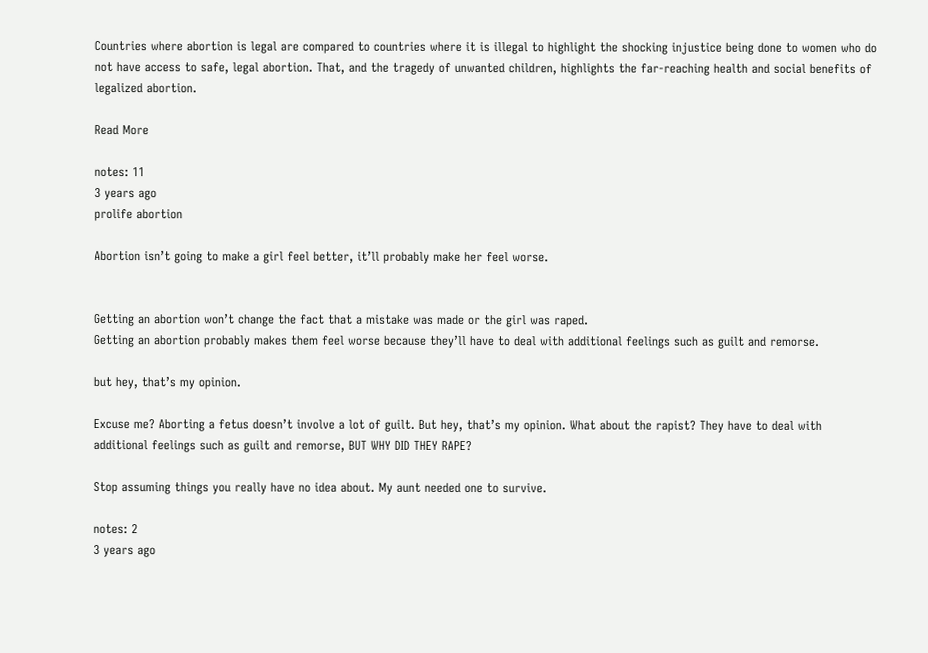Countries where abortion is legal are compared to countries where it is illegal to highlight the shocking injustice being done to women who do not have access to safe, legal abortion. That, and the tragedy of unwanted children, highlights the far-reaching health and social benefits of legalized abortion.

Read More

notes: 11
3 years ago
prolife abortion

Abortion isn’t going to make a girl feel better, it’ll probably make her feel worse.


Getting an abortion won’t change the fact that a mistake was made or the girl was raped.
Getting an abortion probably makes them feel worse because they’ll have to deal with additional feelings such as guilt and remorse.

but hey, that’s my opinion.

Excuse me? Aborting a fetus doesn’t involve a lot of guilt. But hey, that’s my opinion. What about the rapist? They have to deal with additional feelings such as guilt and remorse, BUT WHY DID THEY RAPE?

Stop assuming things you really have no idea about. My aunt needed one to survive.

notes: 2
3 years ago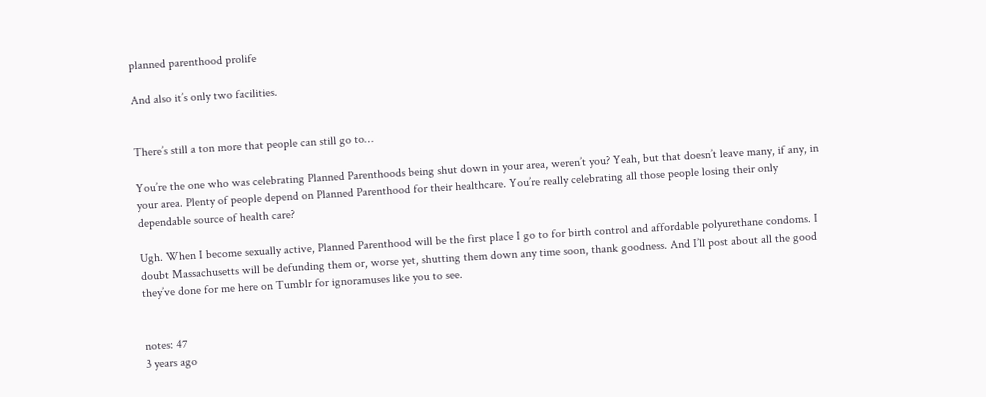planned parenthood prolife

And also it’s only two facilities.


There’s still a ton more that people can still go to…

You’re the one who was celebrating Planned Parenthoods being shut down in your area, weren’t you? Yeah, but that doesn’t leave many, if any, in your area. Plenty of people depend on Planned Parenthood for their healthcare. You’re really celebrating all those people losing their only dependable source of health care?

Ugh. When I become sexually active, Planned Parenthood will be the first place I go to for birth control and affordable polyurethane condoms. I doubt Massachusetts will be defunding them or, worse yet, shutting them down any time soon, thank goodness. And I’ll post about all the good they’ve done for me here on Tumblr for ignoramuses like you to see.


notes: 47
3 years ago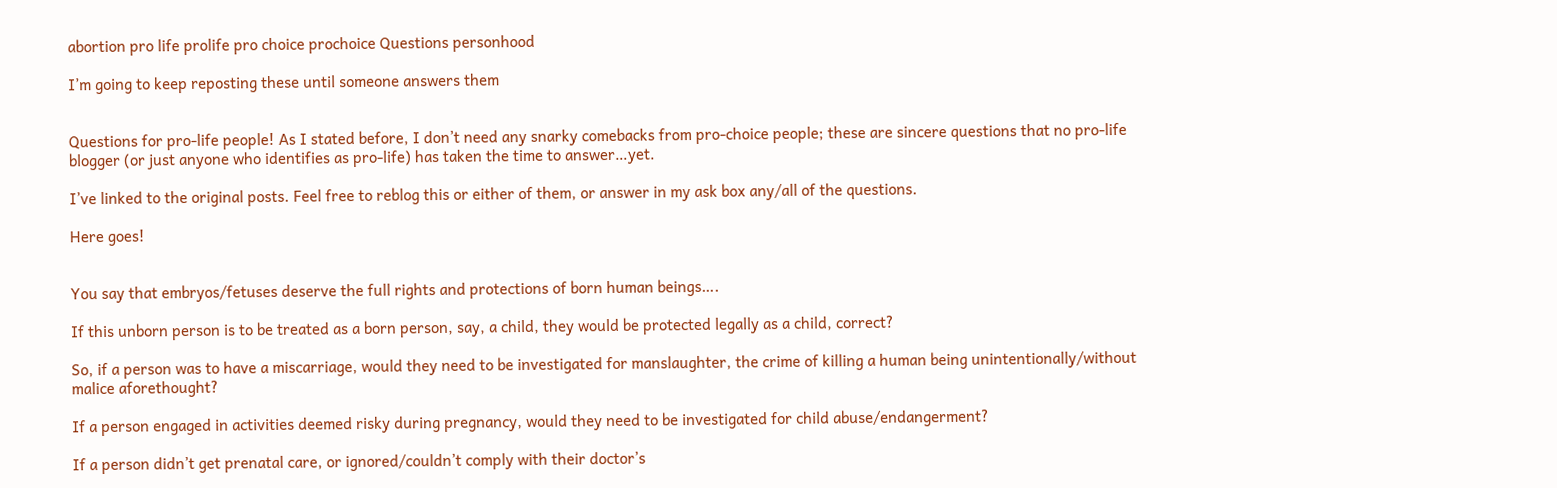abortion pro life prolife pro choice prochoice Questions personhood

I’m going to keep reposting these until someone answers them


Questions for pro-life people! As I stated before, I don’t need any snarky comebacks from pro-choice people; these are sincere questions that no pro-life blogger (or just anyone who identifies as pro-life) has taken the time to answer…yet.

I’ve linked to the original posts. Feel free to reblog this or either of them, or answer in my ask box any/all of the questions.

Here goes!


You say that embryos/fetuses deserve the full rights and protections of born human beings….

If this unborn person is to be treated as a born person, say, a child, they would be protected legally as a child, correct?

So, if a person was to have a miscarriage, would they need to be investigated for manslaughter, the crime of killing a human being unintentionally/without malice aforethought?

If a person engaged in activities deemed risky during pregnancy, would they need to be investigated for child abuse/endangerment?

If a person didn’t get prenatal care, or ignored/couldn’t comply with their doctor’s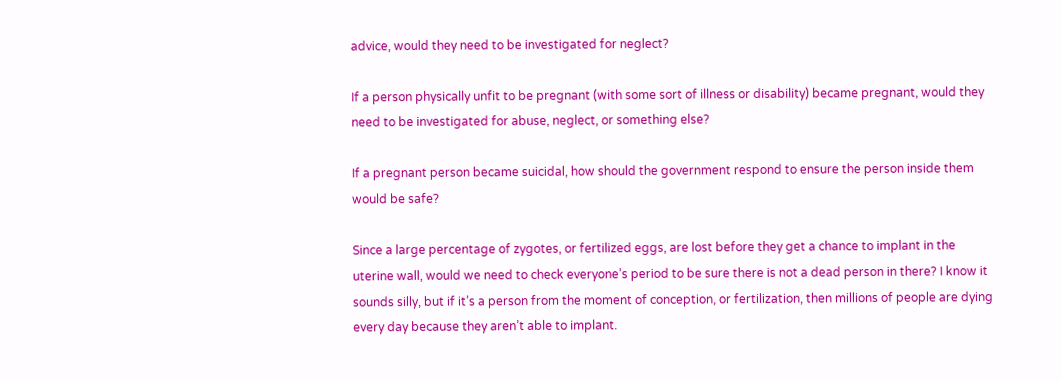advice, would they need to be investigated for neglect?

If a person physically unfit to be pregnant (with some sort of illness or disability) became pregnant, would they need to be investigated for abuse, neglect, or something else?

If a pregnant person became suicidal, how should the government respond to ensure the person inside them would be safe?

Since a large percentage of zygotes, or fertilized eggs, are lost before they get a chance to implant in the uterine wall, would we need to check everyone’s period to be sure there is not a dead person in there? I know it sounds silly, but if it’s a person from the moment of conception, or fertilization, then millions of people are dying every day because they aren’t able to implant.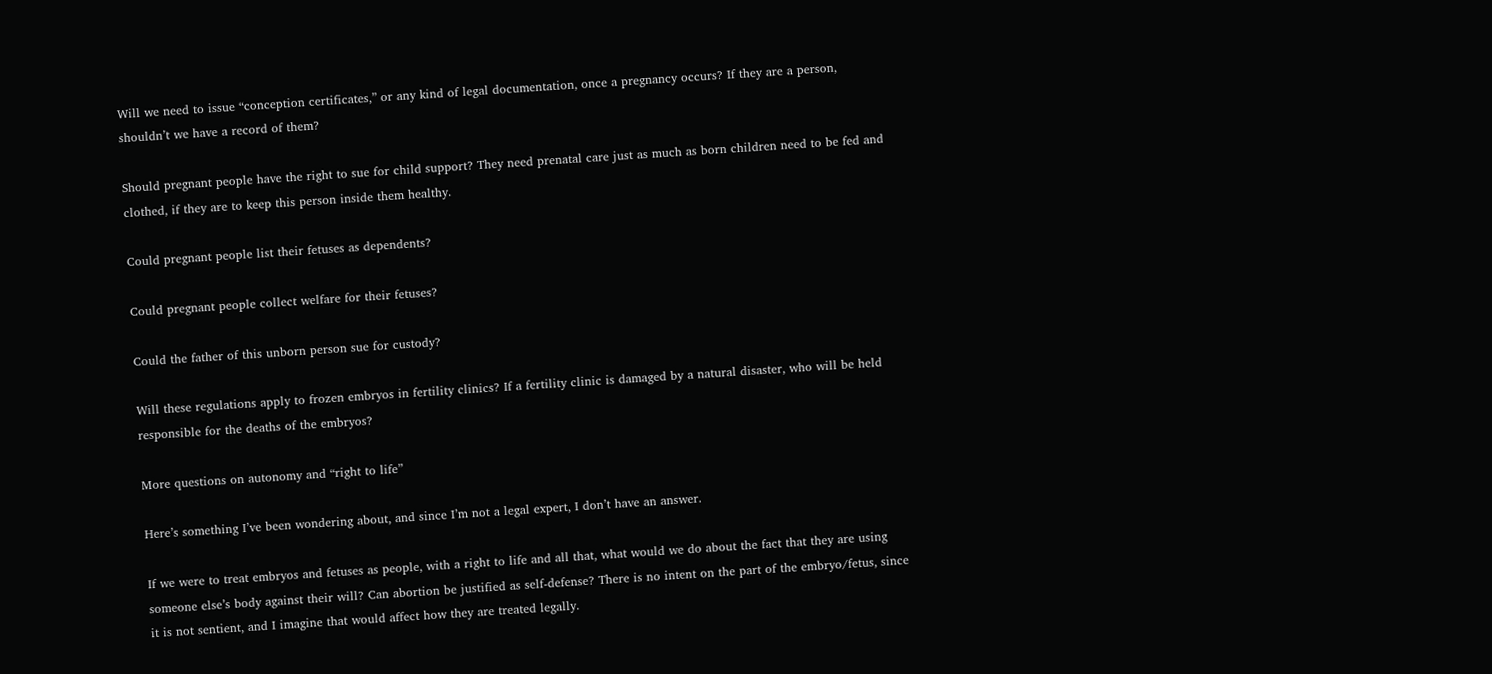Will we need to issue “conception certificates,” or any kind of legal documentation, once a pregnancy occurs? If they are a person, shouldn’t we have a record of them?

Should pregnant people have the right to sue for child support? They need prenatal care just as much as born children need to be fed and clothed, if they are to keep this person inside them healthy.

Could pregnant people list their fetuses as dependents?

Could pregnant people collect welfare for their fetuses?

Could the father of this unborn person sue for custody?

Will these regulations apply to frozen embryos in fertility clinics? If a fertility clinic is damaged by a natural disaster, who will be held responsible for the deaths of the embryos?

More questions on autonomy and “right to life”

Here’s something I’ve been wondering about, and since I’m not a legal expert, I don’t have an answer.

If we were to treat embryos and fetuses as people, with a right to life and all that, what would we do about the fact that they are using someone else’s body against their will? Can abortion be justified as self-defense? There is no intent on the part of the embryo/fetus, since it is not sentient, and I imagine that would affect how they are treated legally.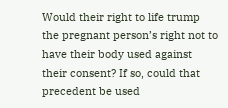Would their right to life trump the pregnant person’s right not to have their body used against their consent? If so, could that precedent be used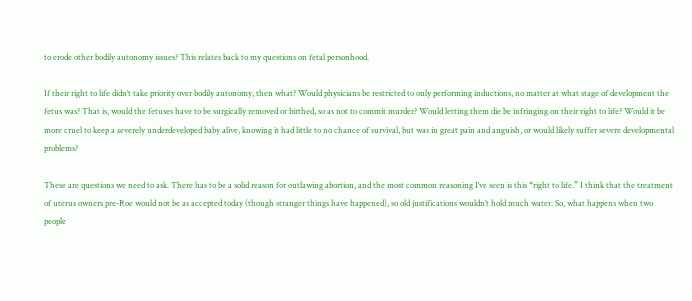to erode other bodily autonomy issues? This relates back to my questions on fetal personhood.

If their right to life didn’t take priority over bodily autonomy, then what? Would physicians be restricted to only performing inductions, no matter at what stage of development the fetus was? That is, would the fetuses have to be surgically removed or birthed, so as not to commit murder? Would letting them die be infringing on their right to life? Would it be more cruel to keep a severely underdeveloped baby alive, knowing it had little to no chance of survival, but was in great pain and anguish, or would likely suffer severe developmental problems?

These are questions we need to ask. There has to be a solid reason for outlawing abortion, and the most common reasoning I’ve seen is this “right to life.” I think that the treatment of uterus owners pre-Roe would not be as accepted today (though stranger things have happened), so old justifications wouldn’t hold much water. So, what happens when two people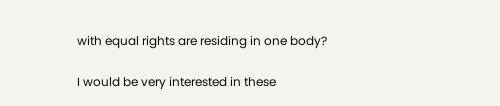with equal rights are residing in one body?

I would be very interested in these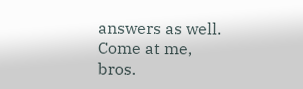answers as well. Come at me, bros.